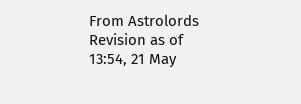From Astrolords
Revision as of 13:54, 21 May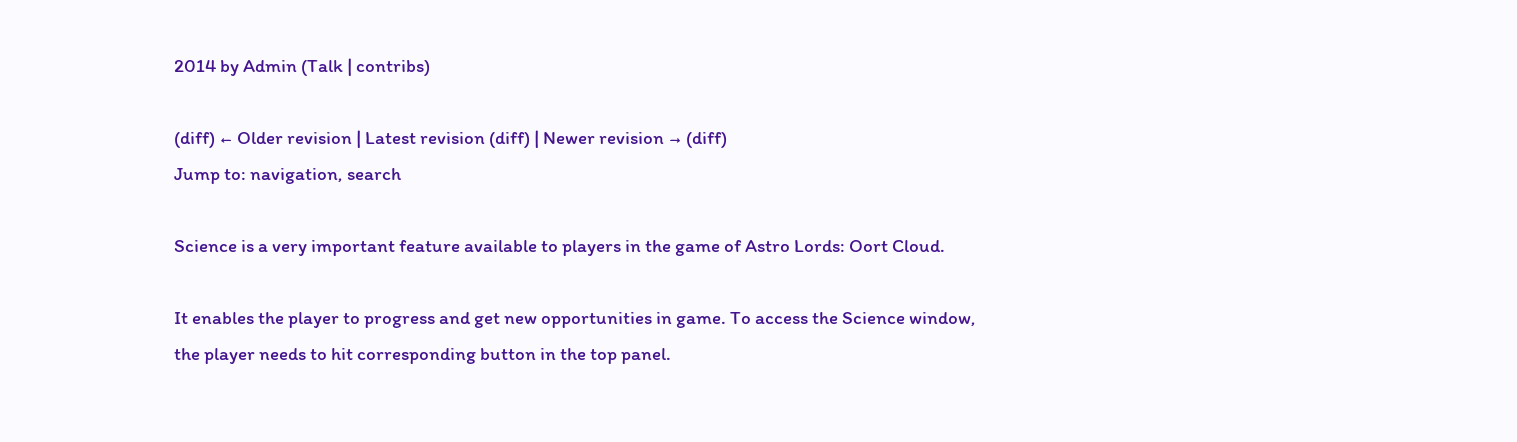2014 by Admin (Talk | contribs)

(diff) ← Older revision | Latest revision (diff) | Newer revision → (diff)
Jump to: navigation, search

Science is a very important feature available to players in the game of Astro Lords: Oort Cloud.

It enables the player to progress and get new opportunities in game. To access the Science window, the player needs to hit corresponding button in the top panel.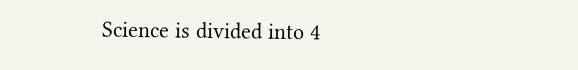Science is divided into 4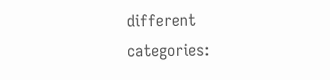different categories: